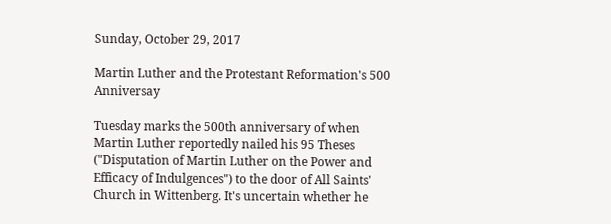Sunday, October 29, 2017

Martin Luther and the Protestant Reformation's 500 Anniversay

Tuesday marks the 500th anniversary of when Martin Luther reportedly nailed his 95 Theses ("Disputation of Martin Luther on the Power and Efficacy of Indulgences") to the door of All Saints' Church in Wittenberg. It's uncertain whether he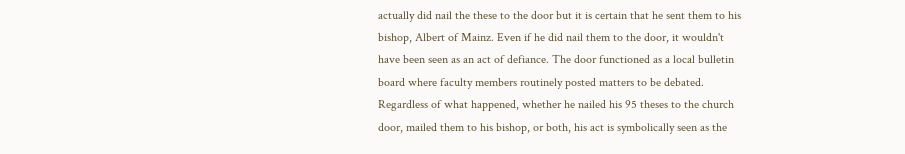actually did nail the these to the door but it is certain that he sent them to his bishop, Albert of Mainz. Even if he did nail them to the door, it wouldn't have been seen as an act of defiance. The door functioned as a local bulletin board where faculty members routinely posted matters to be debated. Regardless of what happened, whether he nailed his 95 theses to the church door, mailed them to his bishop, or both, his act is symbolically seen as the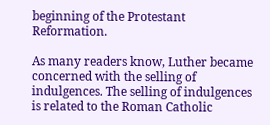beginning of the Protestant Reformation.

As many readers know, Luther became concerned with the selling of indulgences. The selling of indulgences is related to the Roman Catholic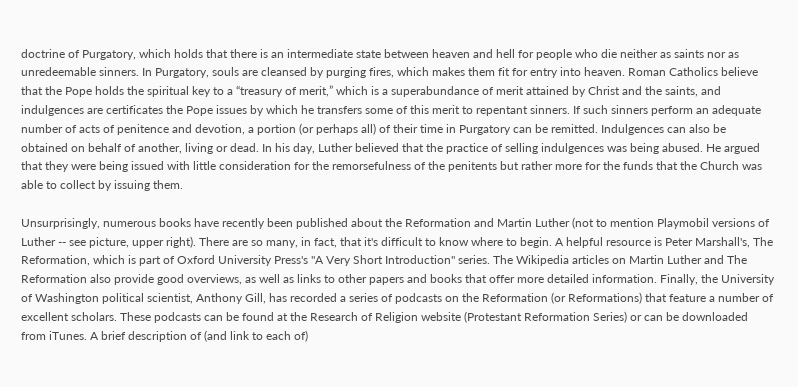doctrine of Purgatory, which holds that there is an intermediate state between heaven and hell for people who die neither as saints nor as unredeemable sinners. In Purgatory, souls are cleansed by purging fires, which makes them fit for entry into heaven. Roman Catholics believe that the Pope holds the spiritual key to a “treasury of merit,” which is a superabundance of merit attained by Christ and the saints, and indulgences are certificates the Pope issues by which he transfers some of this merit to repentant sinners. If such sinners perform an adequate number of acts of penitence and devotion, a portion (or perhaps all) of their time in Purgatory can be remitted. Indulgences can also be obtained on behalf of another, living or dead. In his day, Luther believed that the practice of selling indulgences was being abused. He argued that they were being issued with little consideration for the remorsefulness of the penitents but rather more for the funds that the Church was able to collect by issuing them.

Unsurprisingly, numerous books have recently been published about the Reformation and Martin Luther (not to mention Playmobil versions of Luther -- see picture, upper right). There are so many, in fact, that it's difficult to know where to begin. A helpful resource is Peter Marshall's, The Reformation, which is part of Oxford University Press's "A Very Short Introduction" series. The Wikipedia articles on Martin Luther and The Reformation also provide good overviews, as well as links to other papers and books that offer more detailed information. Finally, the University of Washington political scientist, Anthony Gill, has recorded a series of podcasts on the Reformation (or Reformations) that feature a number of excellent scholars. These podcasts can be found at the Research of Religion website (Protestant Reformation Series) or can be downloaded from iTunes. A brief description of (and link to each of)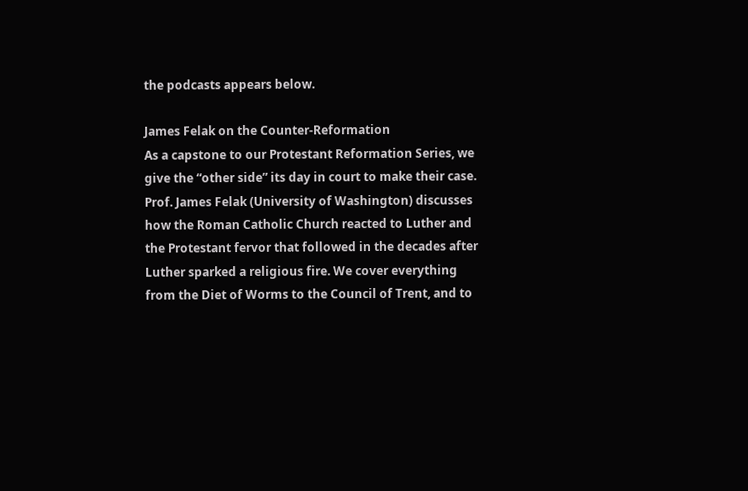the podcasts appears below.

James Felak on the Counter-Reformation
As a capstone to our Protestant Reformation Series, we give the “other side” its day in court to make their case. Prof. James Felak (University of Washington) discusses how the Roman Catholic Church reacted to Luther and the Protestant fervor that followed in the decades after Luther sparked a religious fire. We cover everything from the Diet of Worms to the Council of Trent, and to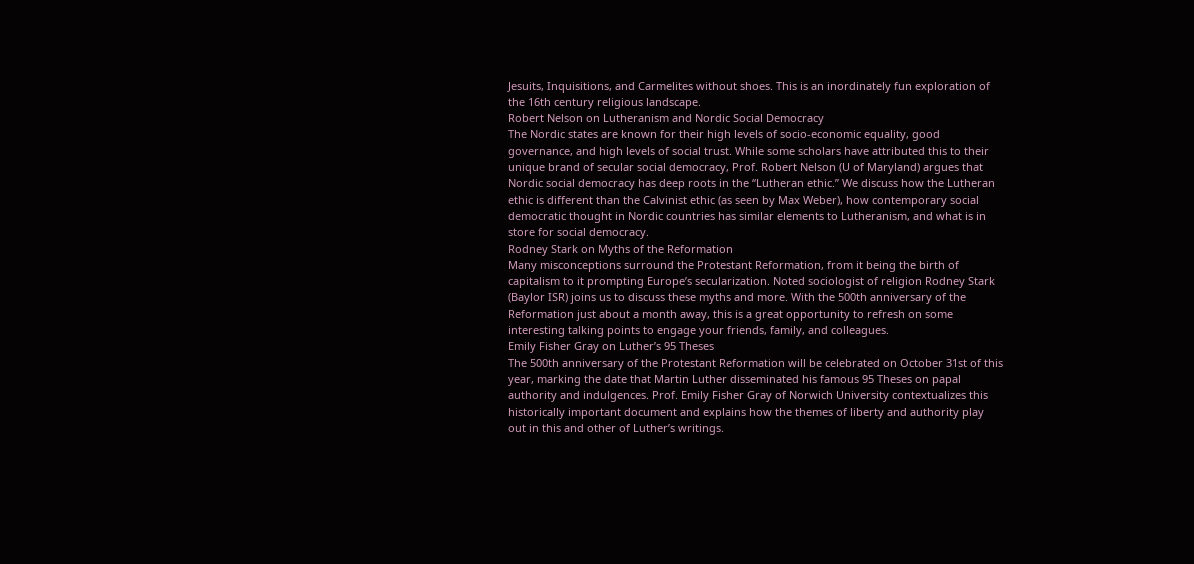Jesuits, Inquisitions, and Carmelites without shoes. This is an inordinately fun exploration of the 16th century religious landscape.
Robert Nelson on Lutheranism and Nordic Social Democracy
The Nordic states are known for their high levels of socio-economic equality, good governance, and high levels of social trust. While some scholars have attributed this to their unique brand of secular social democracy, Prof. Robert Nelson (U of Maryland) argues that Nordic social democracy has deep roots in the “Lutheran ethic.” We discuss how the Lutheran ethic is different than the Calvinist ethic (as seen by Max Weber), how contemporary social democratic thought in Nordic countries has similar elements to Lutheranism, and what is in store for social democracy.
Rodney Stark on Myths of the Reformation
Many misconceptions surround the Protestant Reformation, from it being the birth of capitalism to it prompting Europe’s secularization. Noted sociologist of religion Rodney Stark (Baylor ISR) joins us to discuss these myths and more. With the 500th anniversary of the Reformation just about a month away, this is a great opportunity to refresh on some interesting talking points to engage your friends, family, and colleagues.
Emily Fisher Gray on Luther’s 95 Theses
The 500th anniversary of the Protestant Reformation will be celebrated on October 31st of this year, marking the date that Martin Luther disseminated his famous 95 Theses on papal authority and indulgences. Prof. Emily Fisher Gray of Norwich University contextualizes this historically important document and explains how the themes of liberty and authority play out in this and other of Luther’s writings.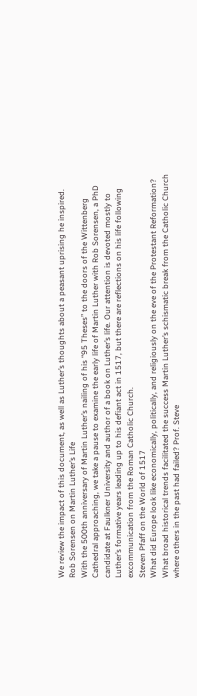We review the impact of this document, as well as Luther’s thoughts about a peasant uprising he inspired.
Rob Sorensen on Martin Luther’s Life
With the 500th anniversary of Martin Luther’s nailing of his “95 Theses” to the doors of the Wittenberg Cathedral approaching, we take a pause to examine the early life of Martin Luther with Rob Sorensen, a PhD candidate at Faulkner University and author of a book on Luther’s life. Our attention is devoted mostly to Luther’s formative years leading up to his defiant act in 1517, but there are reflections on his life following excommunication from the Roman Catholic Church.
Steven Pfaff on the World of 1517
What did Europe look like economically, politically, and religiously on the eve of the Protestant Reformation? What broad historical trends facilitated the success Martin Luther’s schismatic break from the Catholic Church where others in the past had failed? Prof. Steve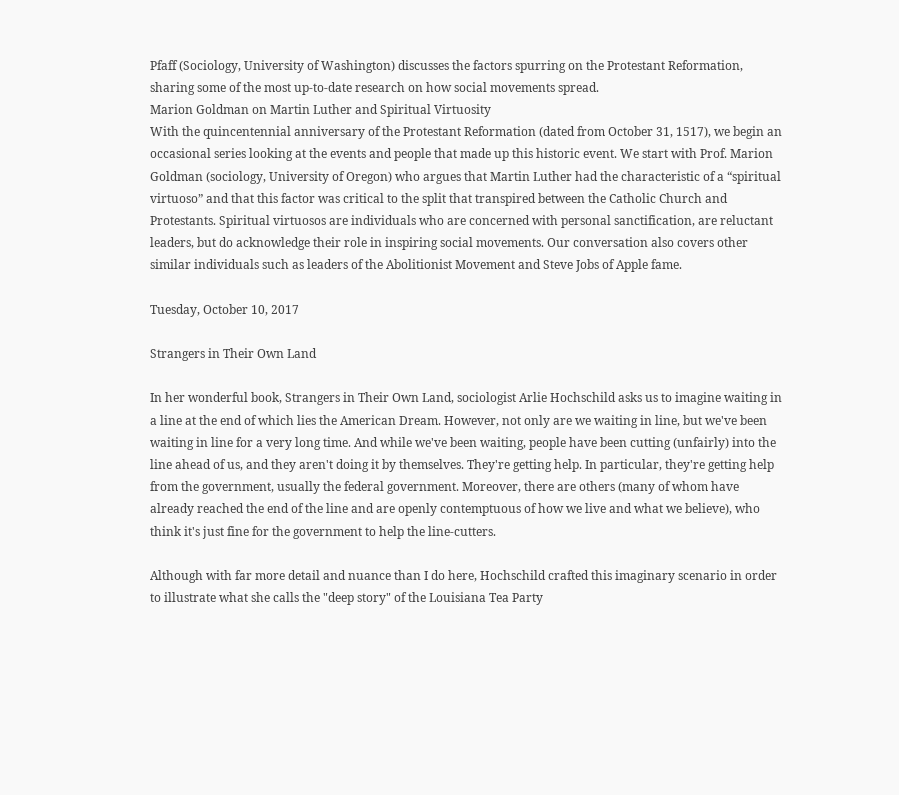Pfaff (Sociology, University of Washington) discusses the factors spurring on the Protestant Reformation, sharing some of the most up-to-date research on how social movements spread.
Marion Goldman on Martin Luther and Spiritual Virtuosity
With the quincentennial anniversary of the Protestant Reformation (dated from October 31, 1517), we begin an occasional series looking at the events and people that made up this historic event. We start with Prof. Marion Goldman (sociology, University of Oregon) who argues that Martin Luther had the characteristic of a “spiritual virtuoso” and that this factor was critical to the split that transpired between the Catholic Church and Protestants. Spiritual virtuosos are individuals who are concerned with personal sanctification, are reluctant leaders, but do acknowledge their role in inspiring social movements. Our conversation also covers other similar individuals such as leaders of the Abolitionist Movement and Steve Jobs of Apple fame.

Tuesday, October 10, 2017

Strangers in Their Own Land

In her wonderful book, Strangers in Their Own Land, sociologist Arlie Hochschild asks us to imagine waiting in a line at the end of which lies the American Dream. However, not only are we waiting in line, but we've been waiting in line for a very long time. And while we've been waiting, people have been cutting (unfairly) into the line ahead of us, and they aren't doing it by themselves. They're getting help. In particular, they're getting help from the government, usually the federal government. Moreover, there are others (many of whom have already reached the end of the line and are openly contemptuous of how we live and what we believe), who think it's just fine for the government to help the line-cutters.

Although with far more detail and nuance than I do here, Hochschild crafted this imaginary scenario in order to illustrate what she calls the "deep story" of the Louisiana Tea Party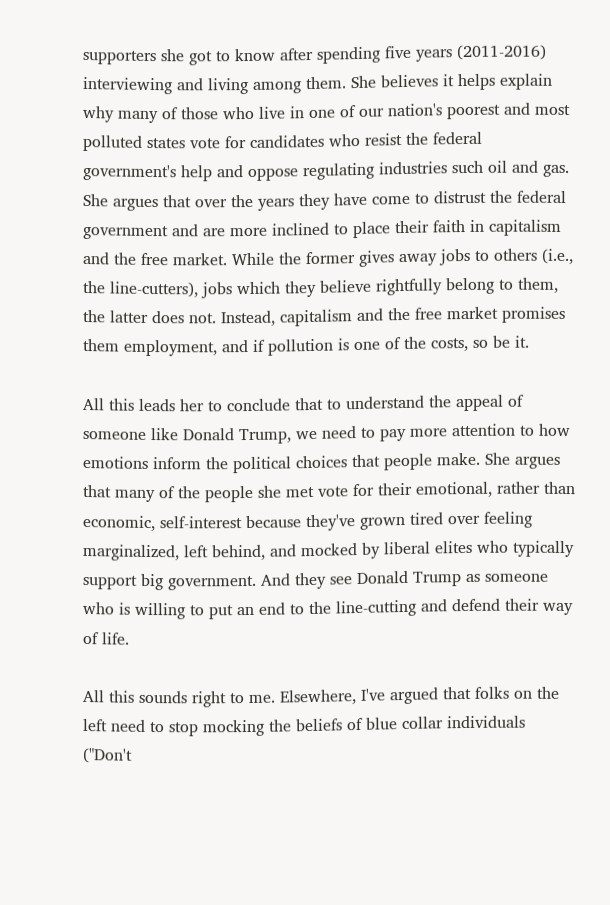supporters she got to know after spending five years (2011-2016) interviewing and living among them. She believes it helps explain why many of those who live in one of our nation's poorest and most polluted states vote for candidates who resist the federal government's help and oppose regulating industries such oil and gas. She argues that over the years they have come to distrust the federal government and are more inclined to place their faith in capitalism and the free market. While the former gives away jobs to others (i.e., the line-cutters), jobs which they believe rightfully belong to them, the latter does not. Instead, capitalism and the free market promises them employment, and if pollution is one of the costs, so be it.

All this leads her to conclude that to understand the appeal of someone like Donald Trump, we need to pay more attention to how emotions inform the political choices that people make. She argues that many of the people she met vote for their emotional, rather than economic, self-interest because they've grown tired over feeling marginalized, left behind, and mocked by liberal elites who typically support big government. And they see Donald Trump as someone who is willing to put an end to the line-cutting and defend their way of life.

All this sounds right to me. Elsewhere, I've argued that folks on the left need to stop mocking the beliefs of blue collar individuals ("Don't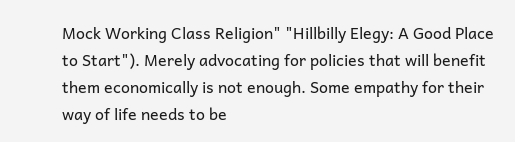Mock Working Class Religion" "Hillbilly Elegy: A Good Place to Start"). Merely advocating for policies that will benefit them economically is not enough. Some empathy for their way of life needs to be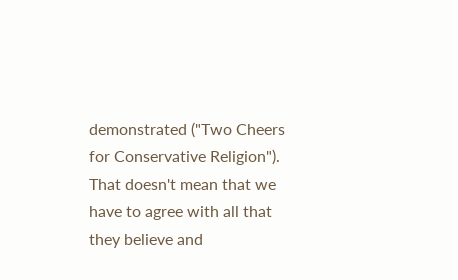demonstrated ("Two Cheers for Conservative Religion"). That doesn't mean that we have to agree with all that they believe and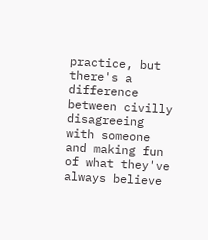practice, but there's a difference between civilly disagreeing with someone and making fun of what they've always believe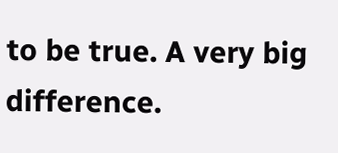to be true. A very big difference.